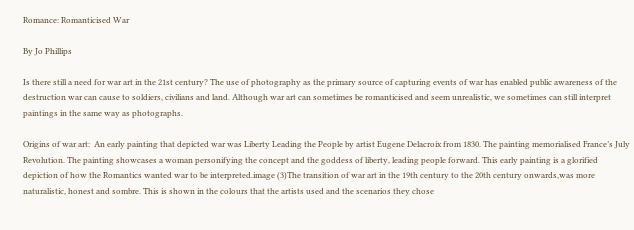Romance: Romanticised War

By Jo Phillips

Is there still a need for war art in the 21st century? The use of photography as the primary source of capturing events of war has enabled public awareness of the destruction war can cause to soldiers, civilians and land. Although war art can sometimes be romanticised and seem unrealistic, we sometimes can still interpret paintings in the same way as photographs.

Origins of war art:  An early painting that depicted war was Liberty Leading the People by artist Eugene Delacroix from 1830. The painting memorialised France’s July Revolution. The painting showcases a woman personifying the concept and the goddess of liberty, leading people forward. This early painting is a glorified depiction of how the Romantics wanted war to be interpreted.image (3)The transition of war art in the 19th century to the 20th century onwards,was more naturalistic, honest and sombre. This is shown in the colours that the artists used and the scenarios they chose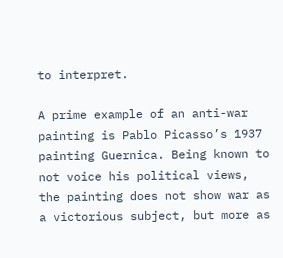to interpret.

A prime example of an anti-war painting is Pablo Picasso’s 1937 painting Guernica. Being known to not voice his political views, the painting does not show war as a victorious subject, but more as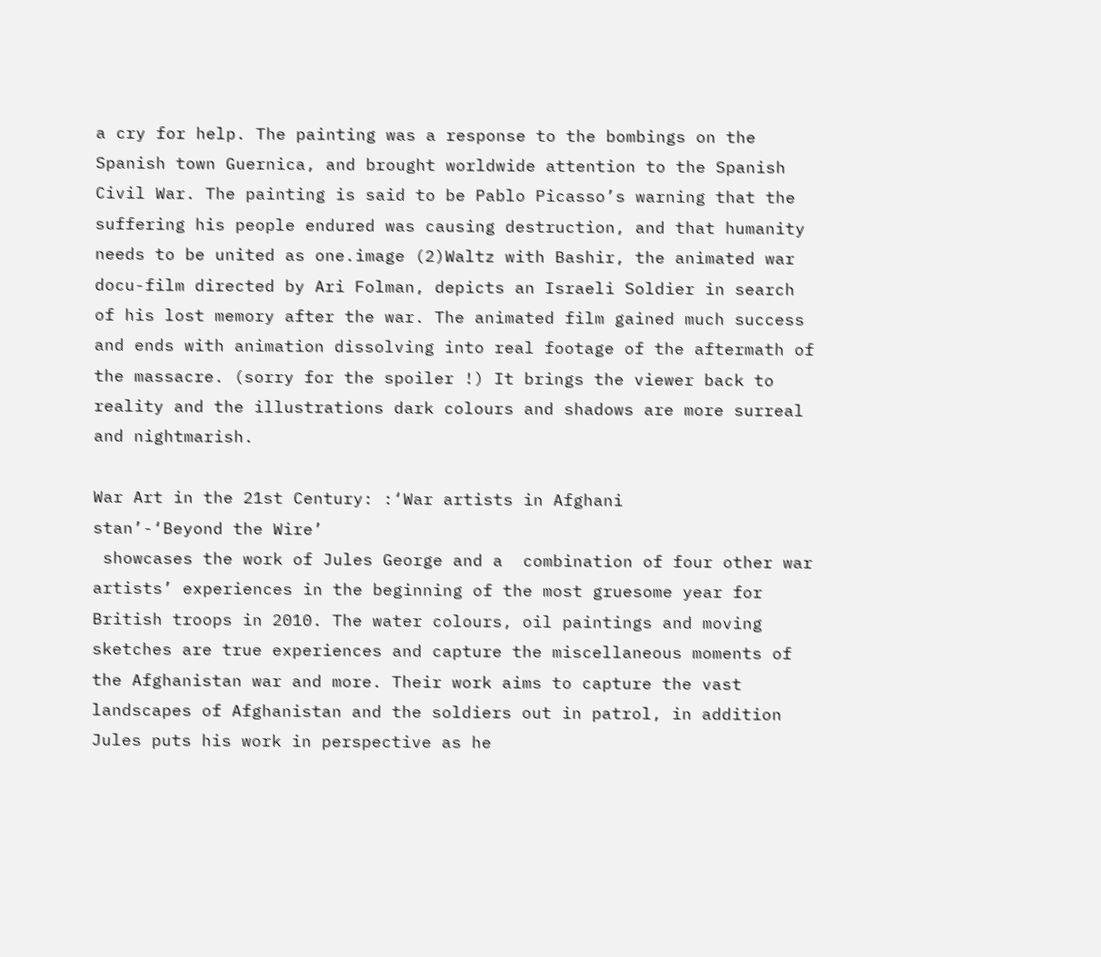a cry for help. The painting was a response to the bombings on the Spanish town Guernica, and brought worldwide attention to the Spanish Civil War. The painting is said to be Pablo Picasso’s warning that the suffering his people endured was causing destruction, and that humanity needs to be united as one.image (2)Waltz with Bashir, the animated war docu-film directed by Ari Folman, depicts an Israeli Soldier in search of his lost memory after the war. The animated film gained much success and ends with animation dissolving into real footage of the aftermath of the massacre. (sorry for the spoiler !) It brings the viewer back to reality and the illustrations dark colours and shadows are more surreal and nightmarish.

War Art in the 21st Century: :‘War artists in Afghani
stan’-‘Beyond the Wire’
 showcases the work of Jules George and a  combination of four other war  artists’ experiences in the beginning of the most gruesome year for British troops in 2010. The water colours, oil paintings and moving sketches are true experiences and capture the miscellaneous moments of the Afghanistan war and more. Their work aims to capture the vast landscapes of Afghanistan and the soldiers out in patrol, in addition Jules puts his work in perspective as he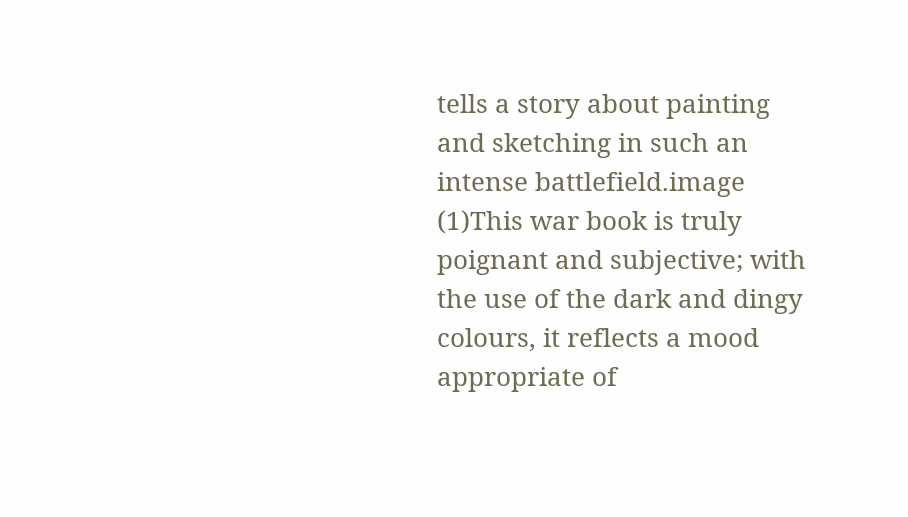tells a story about painting and sketching in such an intense battlefield.image (1)This war book is truly poignant and subjective; with the use of the dark and dingy colours, it reflects a mood appropriate of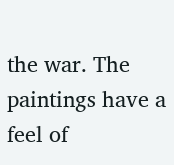the war. The paintings have a feel of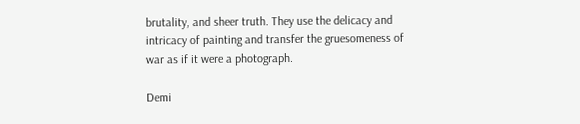brutality, and sheer truth. They use the delicacy and intricacy of painting and transfer the gruesomeness of war as if it were a photograph.

Demi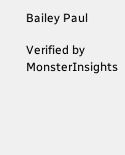Bailey Paul

Verified by MonsterInsights